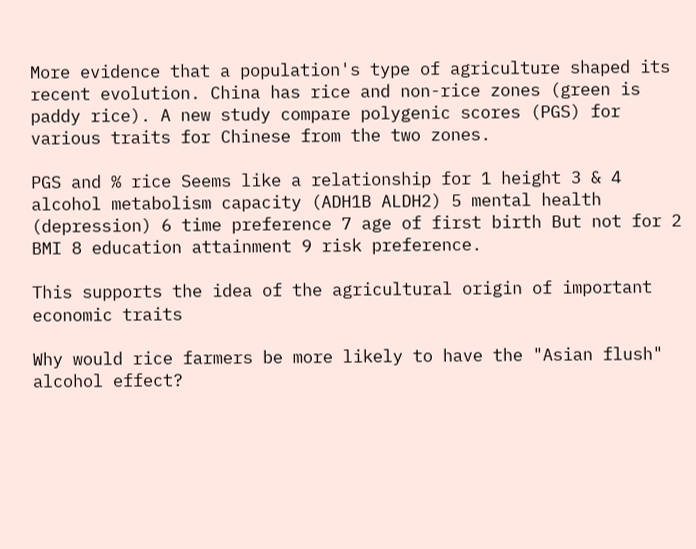More evidence that a population's type of agriculture shaped its recent evolution. China has rice and non-rice zones (green is paddy rice). A new study compare polygenic scores (PGS) for various traits for Chinese from the two zones.

PGS and % rice Seems like a relationship for 1 height 3 & 4 alcohol metabolism capacity (ADH1B ALDH2) 5 mental health (depression) 6 time preference 7 age of first birth But not for 2 BMI 8 education attainment 9 risk preference.

This supports the idea of the agricultural origin of important economic traits

Why would rice farmers be more likely to have the "Asian flush" alcohol effect?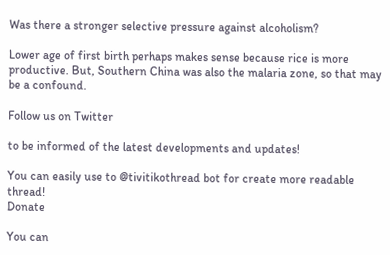Was there a stronger selective pressure against alcoholism?

Lower age of first birth perhaps makes sense because rice is more productive. But, Southern China was also the malaria zone, so that may be a confound.

Follow us on Twitter

to be informed of the latest developments and updates!

You can easily use to @tivitikothread bot for create more readable thread!
Donate

You can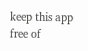keep this app free of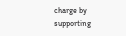charge by supporting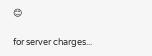😊

for server charges...